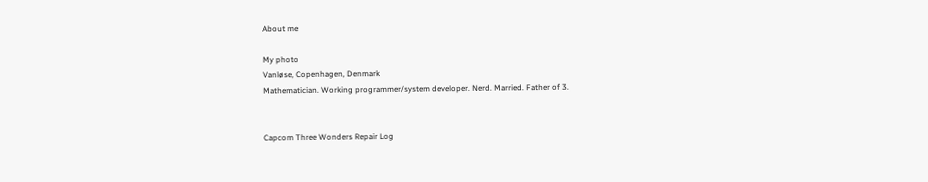About me

My photo
Vanløse, Copenhagen, Denmark
Mathematician. Working programmer/system developer. Nerd. Married. Father of 3.


Capcom Three Wonders Repair Log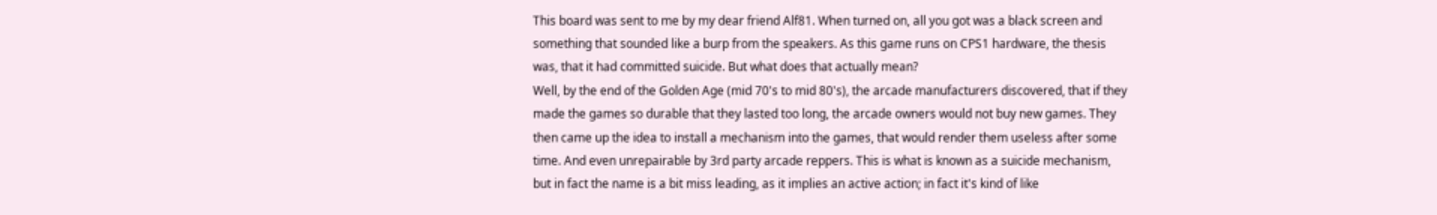This board was sent to me by my dear friend Alf81. When turned on, all you got was a black screen and something that sounded like a burp from the speakers. As this game runs on CPS1 hardware, the thesis was, that it had committed suicide. But what does that actually mean?
Well, by the end of the Golden Age (mid 70's to mid 80's), the arcade manufacturers discovered, that if they made the games so durable that they lasted too long, the arcade owners would not buy new games. They then came up the idea to install a mechanism into the games, that would render them useless after some time. And even unrepairable by 3rd party arcade reppers. This is what is known as a suicide mechanism, but in fact the name is a bit miss leading, as it implies an active action; in fact it's kind of like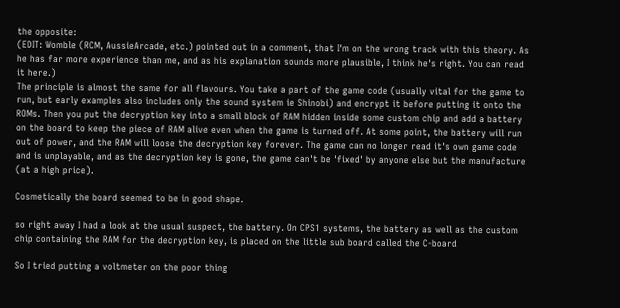the opposite:
(EDIT: Womble (RCM, AussieArcade, etc.) pointed out in a comment, that I'm on the wrong track with this theory. As he has far more experience than me, and as his explanation sounds more plausible, I think he's right. You can read it here.)
The principle is almost the same for all flavours. You take a part of the game code (usually vital for the game to run, but early examples also includes only the sound system ie Shinobi) and encrypt it before putting it onto the ROMs. Then you put the decryption key into a small block of RAM hidden inside some custom chip and add a battery on the board to keep the piece of RAM alive even when the game is turned off. At some point, the battery will run out of power, and the RAM will loose the decryption key forever. The game can no longer read it's own game code and is unplayable, and as the decryption key is gone, the game can't be 'fixed' by anyone else but the manufacture (at a high price).

Cosmetically the board seemed to be in good shape.

so right away I had a look at the usual suspect, the battery. On CPS1 systems, the battery as well as the custom chip containing the RAM for the decryption key, is placed on the little sub board called the C-board

So I tried putting a voltmeter on the poor thing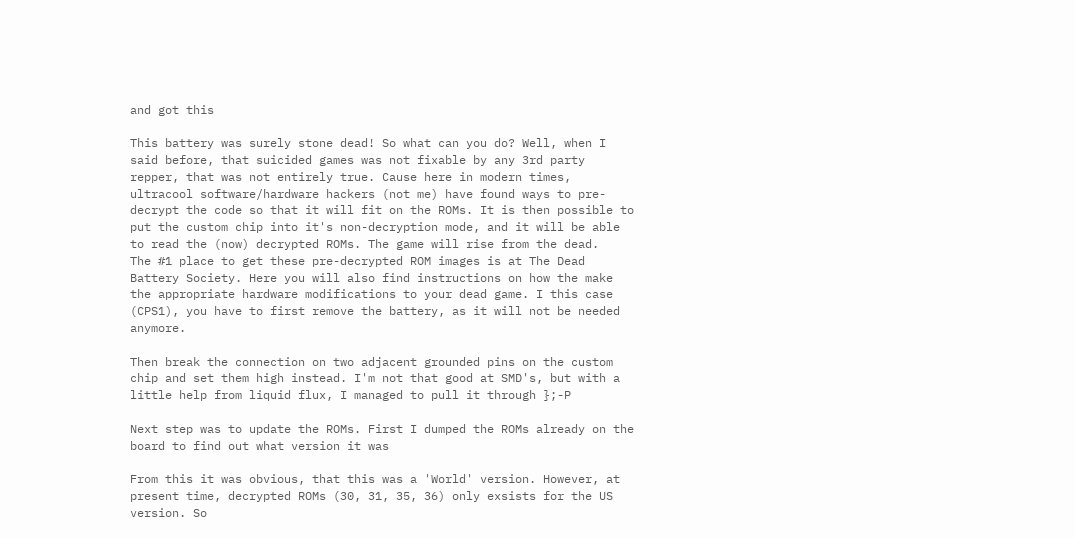and got this

This battery was surely stone dead! So what can you do? Well, when I said before, that suicided games was not fixable by any 3rd party repper, that was not entirely true. Cause here in modern times, ultracool software/hardware hackers (not me) have found ways to pre-decrypt the code so that it will fit on the ROMs. It is then possible to put the custom chip into it's non-decryption mode, and it will be able to read the (now) decrypted ROMs. The game will rise from the dead.
The #1 place to get these pre-decrypted ROM images is at The Dead Battery Society. Here you will also find instructions on how the make the appropriate hardware modifications to your dead game. I this case (CPS1), you have to first remove the battery, as it will not be needed anymore.

Then break the connection on two adjacent grounded pins on the custom chip and set them high instead. I'm not that good at SMD's, but with a little help from liquid flux, I managed to pull it through };-P

Next step was to update the ROMs. First I dumped the ROMs already on the board to find out what version it was

From this it was obvious, that this was a 'World' version. However, at present time, decrypted ROMs (30, 31, 35, 36) only exsists for the US version. So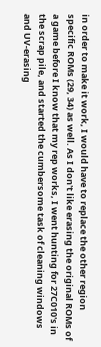in order to make it work, I would have to replace the other region specific ROMs (29, 34) as well. As I don't like erasing the original ROMs of a game before I know that my rep works, I went hunting for 27C010's in the scrap pile, and started the cumbersome task of cleaning windows and UV-erasing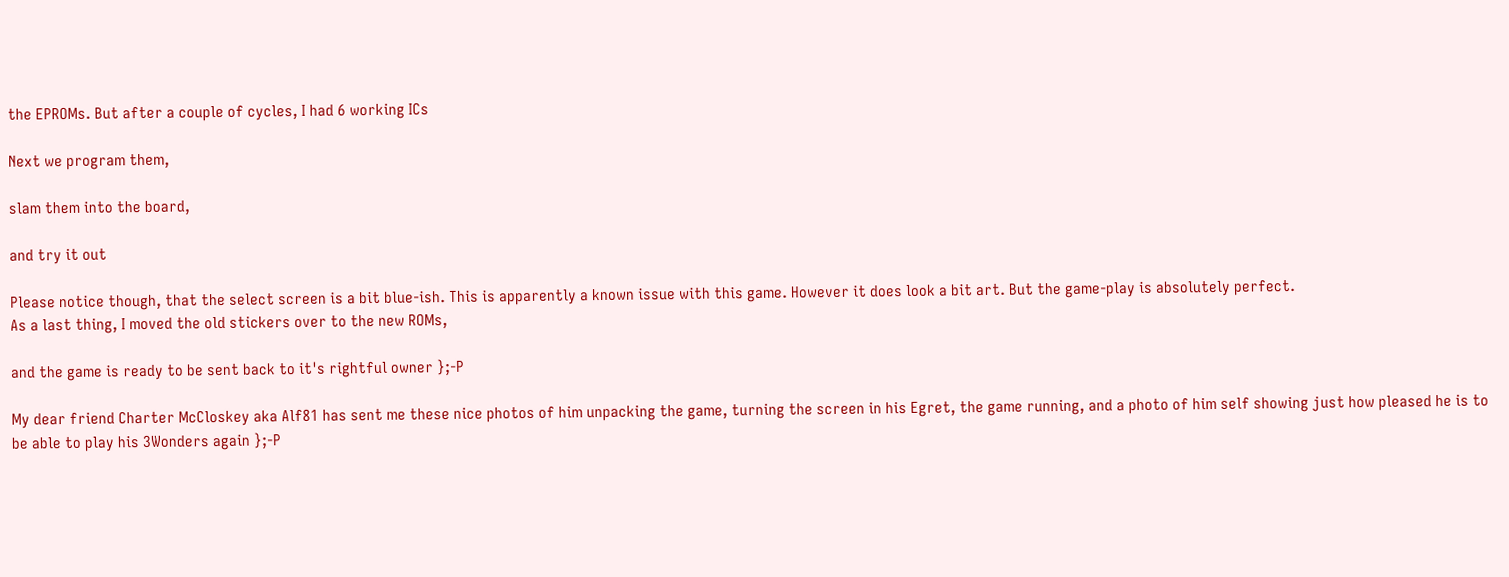the EPROMs. But after a couple of cycles, I had 6 working ICs

Next we program them,

slam them into the board,

and try it out

Please notice though, that the select screen is a bit blue-ish. This is apparently a known issue with this game. However it does look a bit art. But the game-play is absolutely perfect.
As a last thing, I moved the old stickers over to the new ROMs,

and the game is ready to be sent back to it's rightful owner };-P

My dear friend Charter McCloskey aka Alf81 has sent me these nice photos of him unpacking the game, turning the screen in his Egret, the game running, and a photo of him self showing just how pleased he is to be able to play his 3Wonders again };-P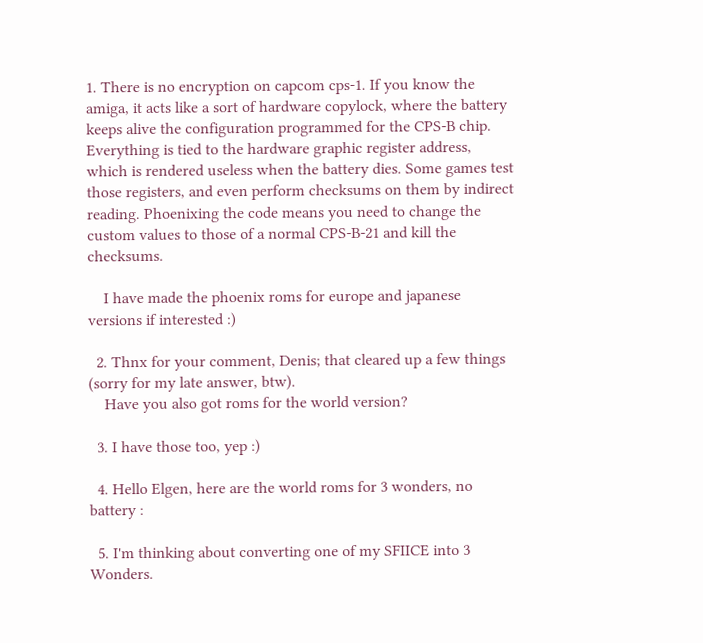1. There is no encryption on capcom cps-1. If you know the amiga, it acts like a sort of hardware copylock, where the battery keeps alive the configuration programmed for the CPS-B chip. Everything is tied to the hardware graphic register address, which is rendered useless when the battery dies. Some games test those registers, and even perform checksums on them by indirect reading. Phoenixing the code means you need to change the custom values to those of a normal CPS-B-21 and kill the checksums.

    I have made the phoenix roms for europe and japanese versions if interested :)

  2. Thnx for your comment, Denis; that cleared up a few things (sorry for my late answer, btw).
    Have you also got roms for the world version?

  3. I have those too, yep :)

  4. Hello Elgen, here are the world roms for 3 wonders, no battery :

  5. I'm thinking about converting one of my SFIICE into 3 Wonders.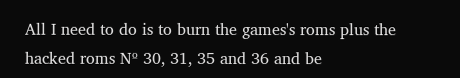All I need to do is to burn the games's roms plus the hacked roms Nº 30, 31, 35 and 36 and be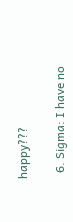happy???

  6. Sigma: I have no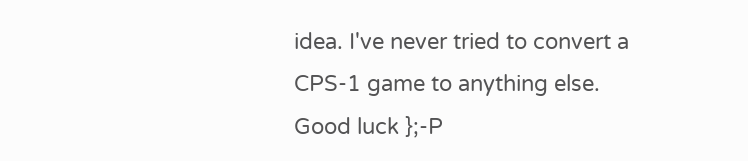idea. I've never tried to convert a CPS-1 game to anything else. Good luck };-P